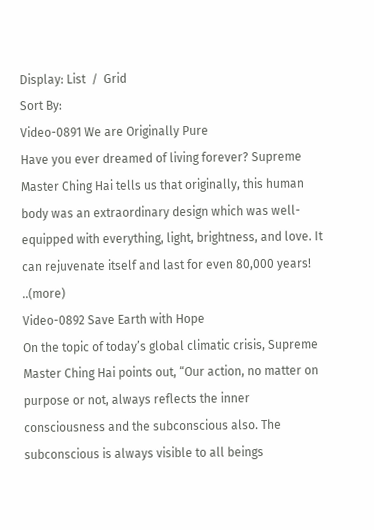Display: List  /  Grid
Sort By:
Video-0891 We are Originally Pure
Have you ever dreamed of living forever? Supreme Master Ching Hai tells us that originally, this human body was an extraordinary design which was well-equipped with everything, light, brightness, and love. It can rejuvenate itself and last for even 80,000 years! ..(more)
Video-0892 Save Earth with Hope
On the topic of today’s global climatic crisis, Supreme Master Ching Hai points out, “Our action, no matter on purpose or not, always reflects the inner consciousness and the subconscious also. The subconscious is always visible to all beings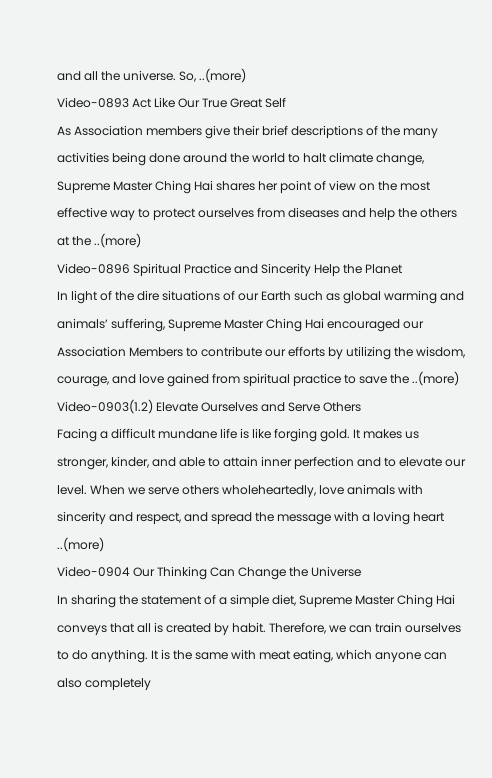and all the universe. So, ..(more)
Video-0893 Act Like Our True Great Self
As Association members give their brief descriptions of the many activities being done around the world to halt climate change, Supreme Master Ching Hai shares her point of view on the most effective way to protect ourselves from diseases and help the others at the ..(more)
Video-0896 Spiritual Practice and Sincerity Help the Planet
In light of the dire situations of our Earth such as global warming and animals’ suffering, Supreme Master Ching Hai encouraged our Association Members to contribute our efforts by utilizing the wisdom, courage, and love gained from spiritual practice to save the ..(more)
Video-0903(1.2) Elevate Ourselves and Serve Others
Facing a difficult mundane life is like forging gold. It makes us stronger, kinder, and able to attain inner perfection and to elevate our level. When we serve others wholeheartedly, love animals with sincerity and respect, and spread the message with a loving heart ..(more)
Video-0904 Our Thinking Can Change the Universe
In sharing the statement of a simple diet, Supreme Master Ching Hai conveys that all is created by habit. Therefore, we can train ourselves to do anything. It is the same with meat eating, which anyone can also completely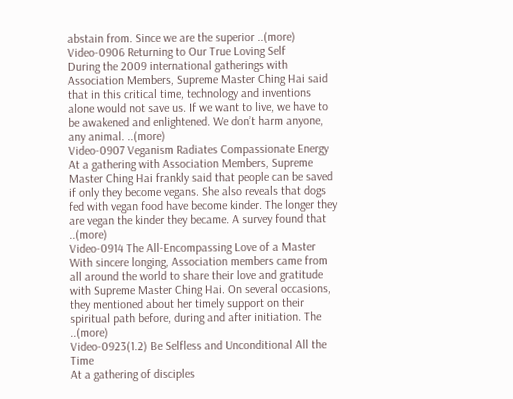abstain from. Since we are the superior ..(more)
Video-0906 Returning to Our True Loving Self
During the 2009 international gatherings with Association Members, Supreme Master Ching Hai said that in this critical time, technology and inventions alone would not save us. If we want to live, we have to be awakened and enlightened. We don’t harm anyone, any animal. ..(more)
Video-0907 Veganism Radiates Compassionate Energy
At a gathering with Association Members, Supreme Master Ching Hai frankly said that people can be saved if only they become vegans. She also reveals that dogs fed with vegan food have become kinder. The longer they are vegan the kinder they became. A survey found that ..(more)
Video-0914 The All-Encompassing Love of a Master
With sincere longing, Association members came from all around the world to share their love and gratitude with Supreme Master Ching Hai. On several occasions, they mentioned about her timely support on their spiritual path before, during and after initiation. The ..(more)
Video-0923(1.2) Be Selfless and Unconditional All the Time
At a gathering of disciples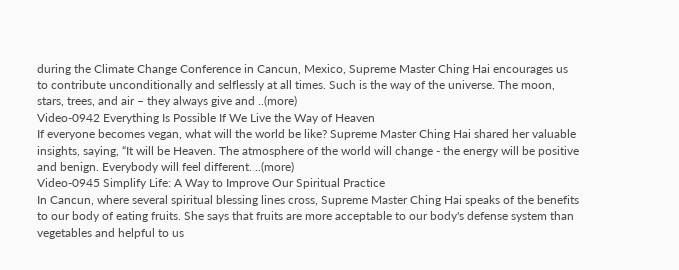during the Climate Change Conference in Cancun, Mexico, Supreme Master Ching Hai encourages us to contribute unconditionally and selflessly at all times. Such is the way of the universe. The moon, stars, trees, and air – they always give and ..(more)
Video-0942 Everything Is Possible If We Live the Way of Heaven
If everyone becomes vegan, what will the world be like? Supreme Master Ching Hai shared her valuable insights, saying, “It will be Heaven. The atmosphere of the world will change - the energy will be positive and benign. Everybody will feel different. ..(more)
Video-0945 Simplify Life: A Way to Improve Our Spiritual Practice
In Cancun, where several spiritual blessing lines cross, Supreme Master Ching Hai speaks of the benefits to our body of eating fruits. She says that fruits are more acceptable to our body's defense system than vegetables and helpful to us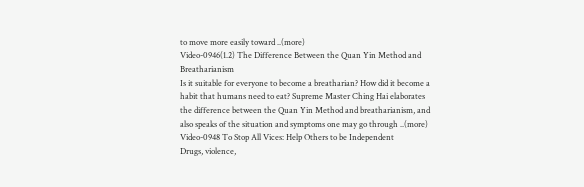to move more easily toward ..(more)
Video-0946(1.2) The Difference Between the Quan Yin Method and Breatharianism
Is it suitable for everyone to become a breatharian? How did it become a habit that humans need to eat? Supreme Master Ching Hai elaborates the difference between the Quan Yin Method and breatharianism, and also speaks of the situation and symptoms one may go through ..(more)
Video-0948 To Stop All Vices: Help Others to be Independent
Drugs, violence,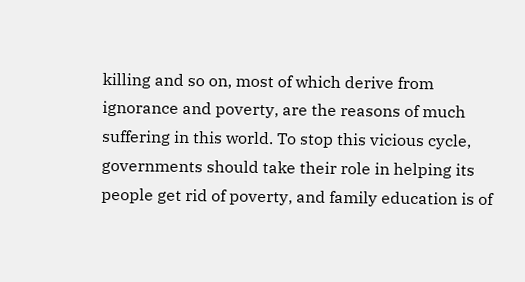killing and so on, most of which derive from ignorance and poverty, are the reasons of much suffering in this world. To stop this vicious cycle, governments should take their role in helping its people get rid of poverty, and family education is of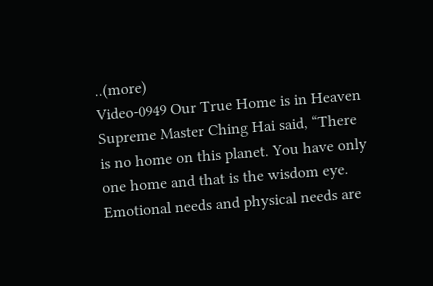..(more)
Video-0949 Our True Home is in Heaven
Supreme Master Ching Hai said, “There is no home on this planet. You have only one home and that is the wisdom eye. Emotional needs and physical needs are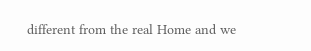different from the real Home and we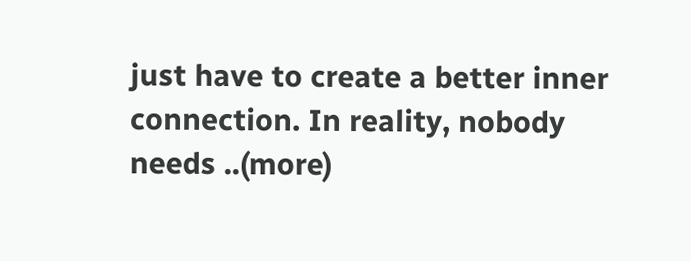just have to create a better inner connection. In reality, nobody needs ..(more)